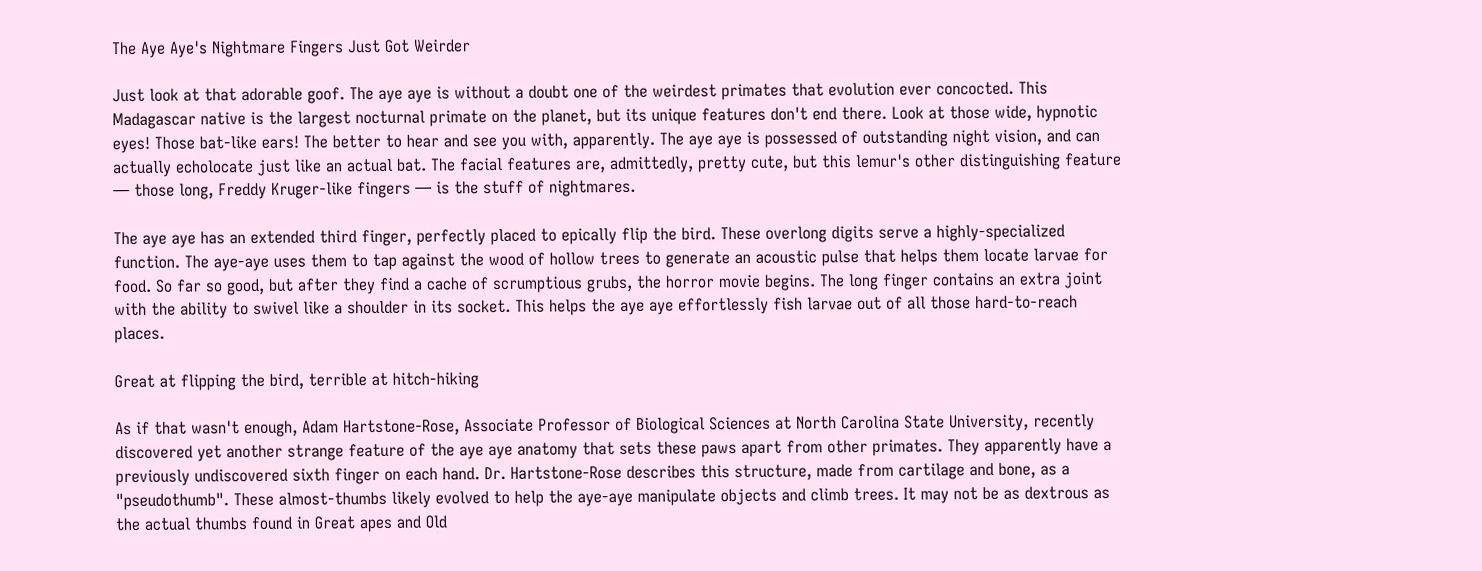The Aye Aye's Nightmare Fingers Just Got Weirder

Just look at that adorable goof. The aye aye is without a doubt one of the weirdest primates that evolution ever concocted. This Madagascar native is the largest nocturnal primate on the planet, but its unique features don't end there. Look at those wide, hypnotic eyes! Those bat-like ears! The better to hear and see you with, apparently. The aye aye is possessed of outstanding night vision, and can actually echolocate just like an actual bat. The facial features are, admittedly, pretty cute, but this lemur's other distinguishing feature — those long, Freddy Kruger-like fingers — is the stuff of nightmares.

The aye aye has an extended third finger, perfectly placed to epically flip the bird. These overlong digits serve a highly-specialized function. The aye-aye uses them to tap against the wood of hollow trees to generate an acoustic pulse that helps them locate larvae for food. So far so good, but after they find a cache of scrumptious grubs, the horror movie begins. The long finger contains an extra joint with the ability to swivel like a shoulder in its socket. This helps the aye aye effortlessly fish larvae out of all those hard-to-reach places.

Great at flipping the bird, terrible at hitch-hiking

As if that wasn't enough, Adam Hartstone-Rose, Associate Professor of Biological Sciences at North Carolina State University, recently discovered yet another strange feature of the aye aye anatomy that sets these paws apart from other primates. They apparently have a previously undiscovered sixth finger on each hand. Dr. Hartstone-Rose describes this structure, made from cartilage and bone, as a "pseudothumb". These almost-thumbs likely evolved to help the aye-aye manipulate objects and climb trees. It may not be as dextrous as the actual thumbs found in Great apes and Old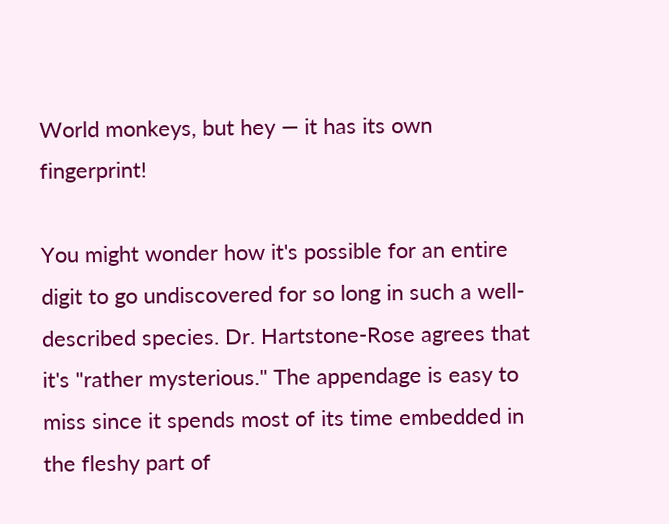World monkeys, but hey — it has its own fingerprint!

You might wonder how it's possible for an entire digit to go undiscovered for so long in such a well-described species. Dr. Hartstone-Rose agrees that it's "rather mysterious." The appendage is easy to miss since it spends most of its time embedded in the fleshy part of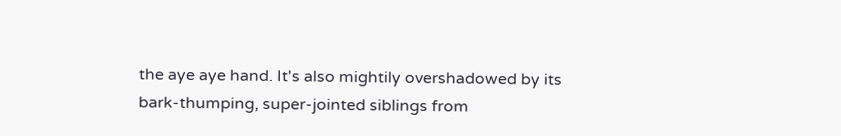the aye aye hand. It's also mightily overshadowed by its bark-thumping, super-jointed siblings from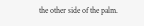the other side of the palm.